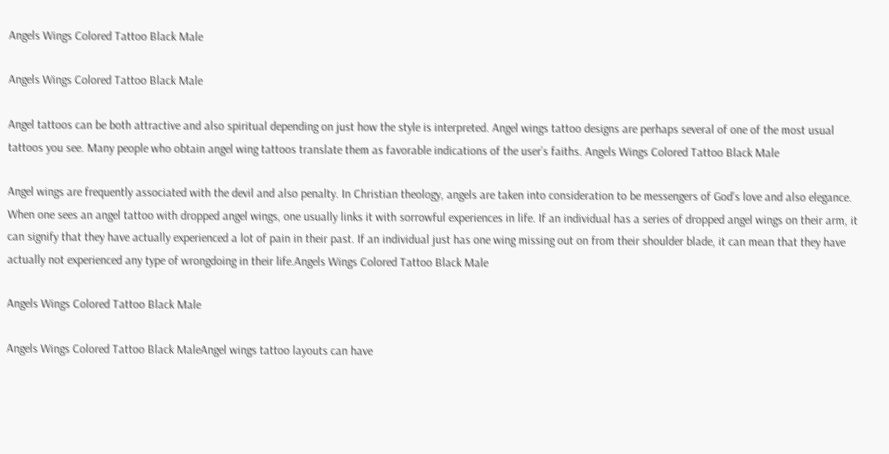Angels Wings Colored Tattoo Black Male

Angels Wings Colored Tattoo Black Male

Angel tattoos can be both attractive and also spiritual depending on just how the style is interpreted. Angel wings tattoo designs are perhaps several of one of the most usual tattoos you see. Many people who obtain angel wing tattoos translate them as favorable indications of the user’s faiths. Angels Wings Colored Tattoo Black Male

Angel wings are frequently associated with the devil and also penalty. In Christian theology, angels are taken into consideration to be messengers of God’s love and also elegance. When one sees an angel tattoo with dropped angel wings, one usually links it with sorrowful experiences in life. If an individual has a series of dropped angel wings on their arm, it can signify that they have actually experienced a lot of pain in their past. If an individual just has one wing missing out on from their shoulder blade, it can mean that they have actually not experienced any type of wrongdoing in their life.Angels Wings Colored Tattoo Black Male

Angels Wings Colored Tattoo Black Male

Angels Wings Colored Tattoo Black MaleAngel wings tattoo layouts can have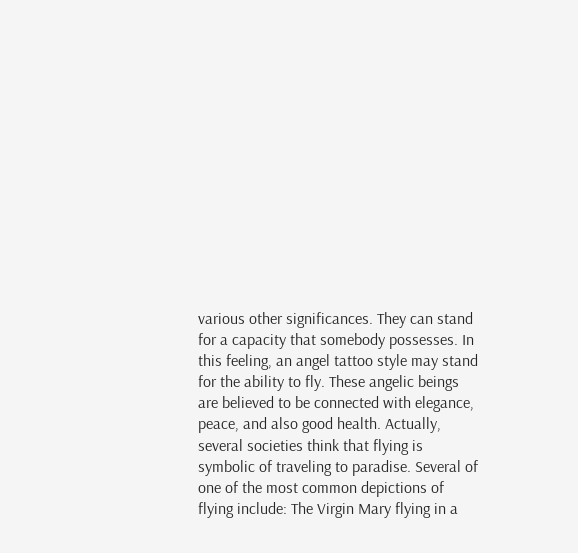various other significances. They can stand for a capacity that somebody possesses. In this feeling, an angel tattoo style may stand for the ability to fly. These angelic beings are believed to be connected with elegance, peace, and also good health. Actually, several societies think that flying is symbolic of traveling to paradise. Several of one of the most common depictions of flying include: The Virgin Mary flying in a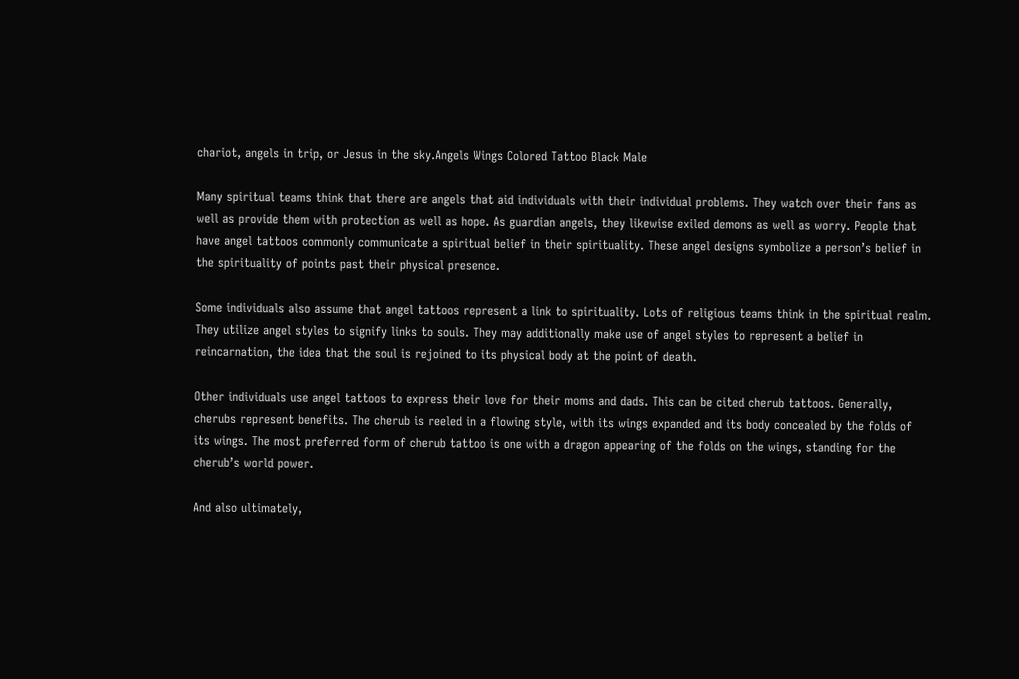chariot, angels in trip, or Jesus in the sky.Angels Wings Colored Tattoo Black Male

Many spiritual teams think that there are angels that aid individuals with their individual problems. They watch over their fans as well as provide them with protection as well as hope. As guardian angels, they likewise exiled demons as well as worry. People that have angel tattoos commonly communicate a spiritual belief in their spirituality. These angel designs symbolize a person’s belief in the spirituality of points past their physical presence.

Some individuals also assume that angel tattoos represent a link to spirituality. Lots of religious teams think in the spiritual realm. They utilize angel styles to signify links to souls. They may additionally make use of angel styles to represent a belief in reincarnation, the idea that the soul is rejoined to its physical body at the point of death.

Other individuals use angel tattoos to express their love for their moms and dads. This can be cited cherub tattoos. Generally, cherubs represent benefits. The cherub is reeled in a flowing style, with its wings expanded and its body concealed by the folds of its wings. The most preferred form of cherub tattoo is one with a dragon appearing of the folds on the wings, standing for the cherub’s world power.

And also ultimately,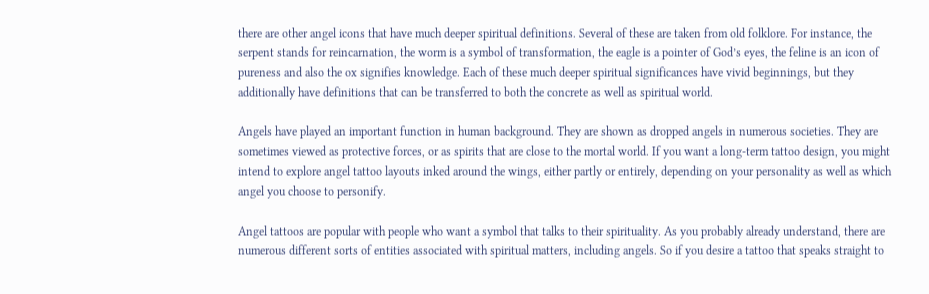there are other angel icons that have much deeper spiritual definitions. Several of these are taken from old folklore. For instance, the serpent stands for reincarnation, the worm is a symbol of transformation, the eagle is a pointer of God’s eyes, the feline is an icon of pureness and also the ox signifies knowledge. Each of these much deeper spiritual significances have vivid beginnings, but they additionally have definitions that can be transferred to both the concrete as well as spiritual world.

Angels have played an important function in human background. They are shown as dropped angels in numerous societies. They are sometimes viewed as protective forces, or as spirits that are close to the mortal world. If you want a long-term tattoo design, you might intend to explore angel tattoo layouts inked around the wings, either partly or entirely, depending on your personality as well as which angel you choose to personify.

Angel tattoos are popular with people who want a symbol that talks to their spirituality. As you probably already understand, there are numerous different sorts of entities associated with spiritual matters, including angels. So if you desire a tattoo that speaks straight to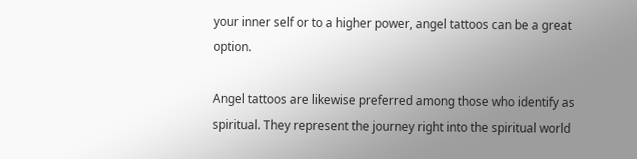your inner self or to a higher power, angel tattoos can be a great option.

Angel tattoos are likewise preferred among those who identify as spiritual. They represent the journey right into the spiritual world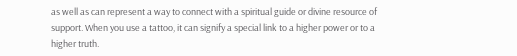as well as can represent a way to connect with a spiritual guide or divine resource of support. When you use a tattoo, it can signify a special link to a higher power or to a higher truth.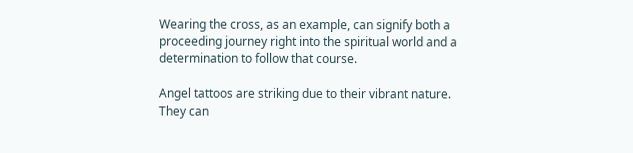Wearing the cross, as an example, can signify both a proceeding journey right into the spiritual world and a determination to follow that course.

Angel tattoos are striking due to their vibrant nature. They can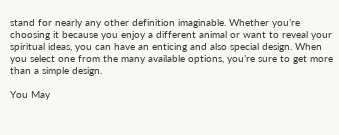stand for nearly any other definition imaginable. Whether you’re choosing it because you enjoy a different animal or want to reveal your spiritual ideas, you can have an enticing and also special design. When you select one from the many available options, you’re sure to get more than a simple design.

You May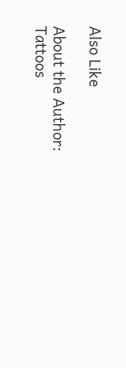Also Like

About the Author: Tattoos